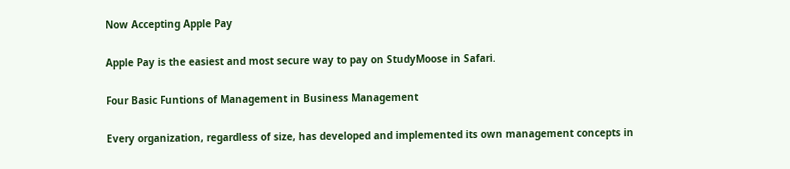Now Accepting Apple Pay

Apple Pay is the easiest and most secure way to pay on StudyMoose in Safari.

Four Basic Funtions of Management in Business Management

Every organization, regardless of size, has developed and implemented its own management concepts in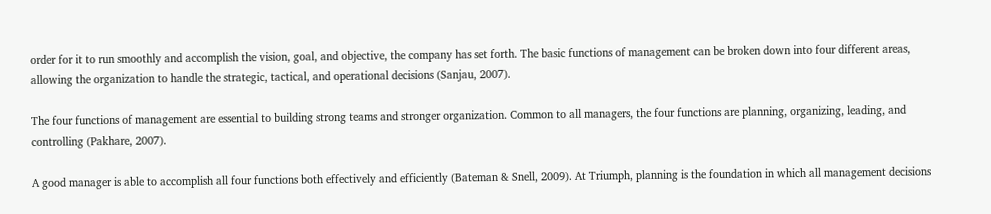order for it to run smoothly and accomplish the vision, goal, and objective, the company has set forth. The basic functions of management can be broken down into four different areas, allowing the organization to handle the strategic, tactical, and operational decisions (Sanjau, 2007).

The four functions of management are essential to building strong teams and stronger organization. Common to all managers, the four functions are planning, organizing, leading, and controlling (Pakhare, 2007).

A good manager is able to accomplish all four functions both effectively and efficiently (Bateman & Snell, 2009). At Triumph, planning is the foundation in which all management decisions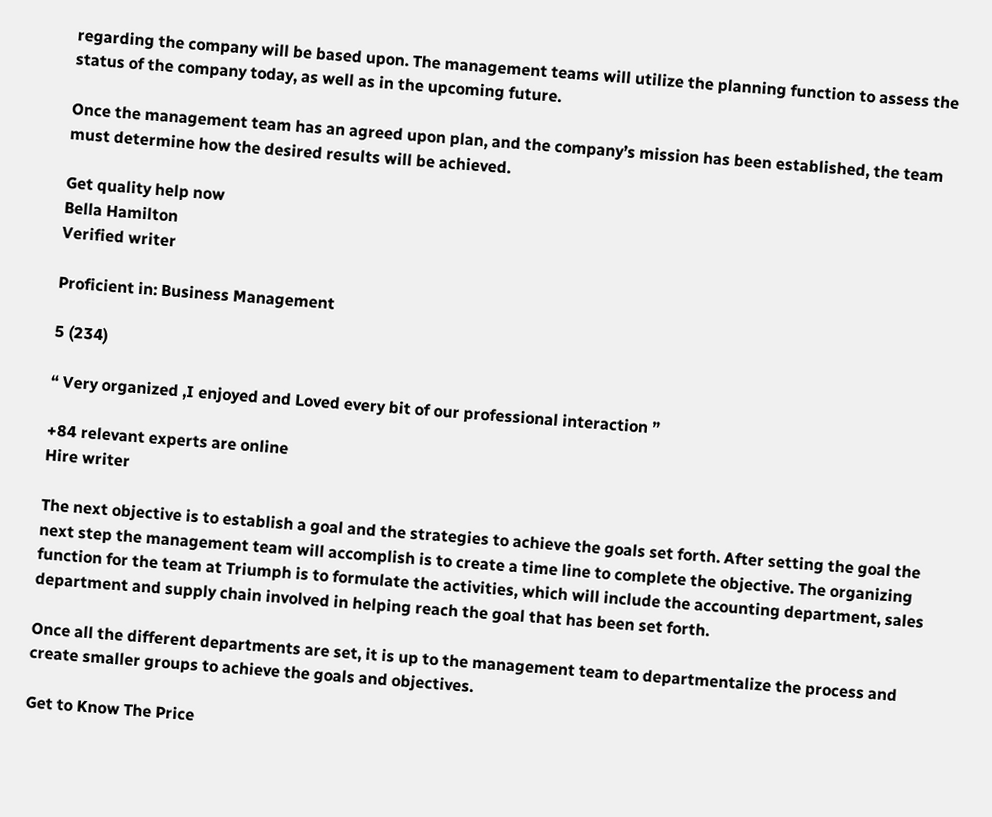regarding the company will be based upon. The management teams will utilize the planning function to assess the status of the company today, as well as in the upcoming future.

Once the management team has an agreed upon plan, and the company’s mission has been established, the team must determine how the desired results will be achieved.

Get quality help now
Bella Hamilton
Verified writer

Proficient in: Business Management

5 (234)

“ Very organized ,I enjoyed and Loved every bit of our professional interaction ”

+84 relevant experts are online
Hire writer

The next objective is to establish a goal and the strategies to achieve the goals set forth. After setting the goal the next step the management team will accomplish is to create a time line to complete the objective. The organizing function for the team at Triumph is to formulate the activities, which will include the accounting department, sales department and supply chain involved in helping reach the goal that has been set forth.

Once all the different departments are set, it is up to the management team to departmentalize the process and create smaller groups to achieve the goals and objectives.

Get to Know The Price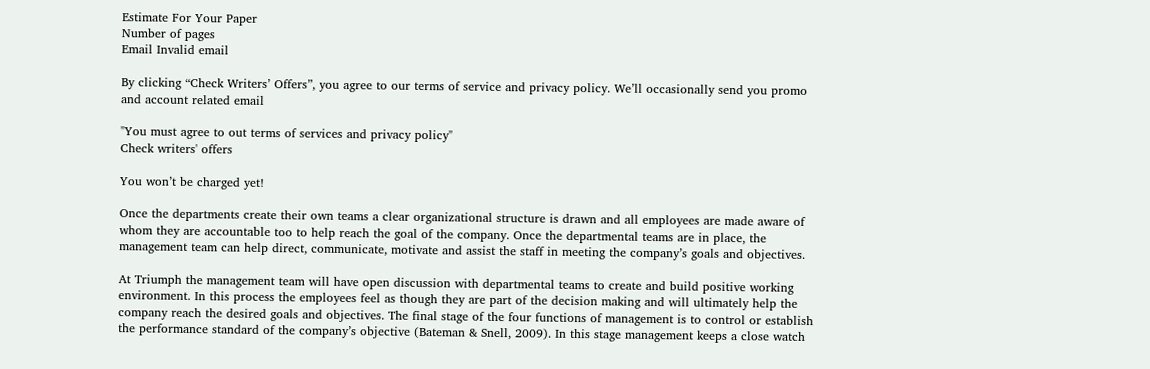Estimate For Your Paper
Number of pages
Email Invalid email

By clicking “Check Writers’ Offers”, you agree to our terms of service and privacy policy. We’ll occasionally send you promo and account related email

"You must agree to out terms of services and privacy policy"
Check writers' offers

You won’t be charged yet!

Once the departments create their own teams a clear organizational structure is drawn and all employees are made aware of whom they are accountable too to help reach the goal of the company. Once the departmental teams are in place, the management team can help direct, communicate, motivate and assist the staff in meeting the company’s goals and objectives.

At Triumph the management team will have open discussion with departmental teams to create and build positive working environment. In this process the employees feel as though they are part of the decision making and will ultimately help the company reach the desired goals and objectives. The final stage of the four functions of management is to control or establish the performance standard of the company’s objective (Bateman & Snell, 2009). In this stage management keeps a close watch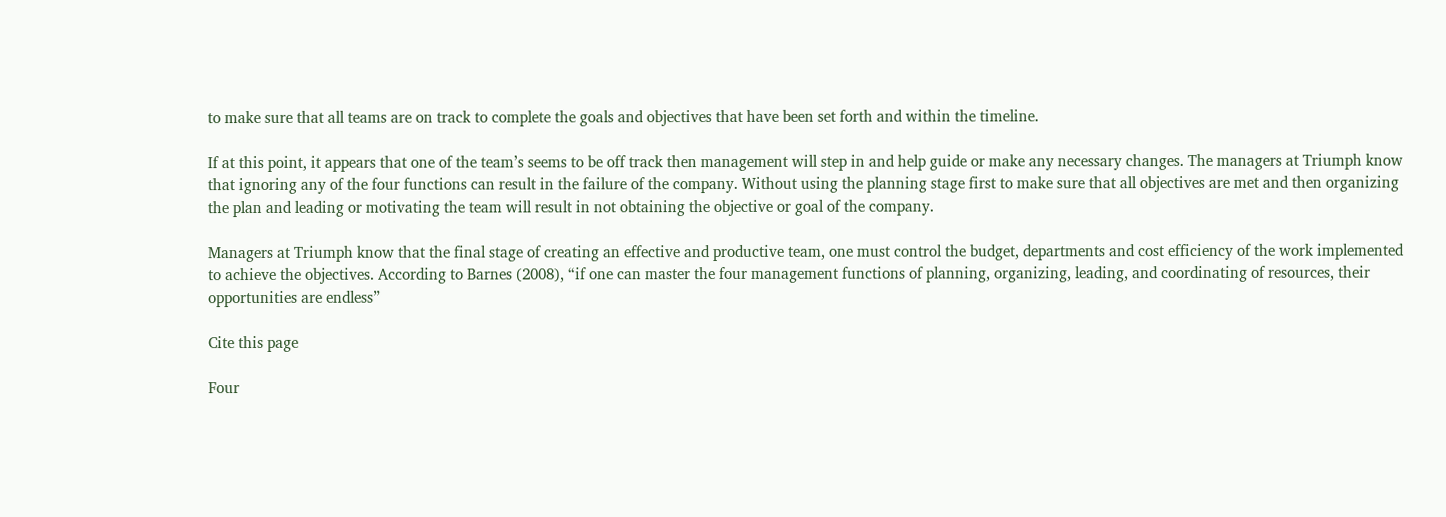to make sure that all teams are on track to complete the goals and objectives that have been set forth and within the timeline.

If at this point, it appears that one of the team’s seems to be off track then management will step in and help guide or make any necessary changes. The managers at Triumph know that ignoring any of the four functions can result in the failure of the company. Without using the planning stage first to make sure that all objectives are met and then organizing the plan and leading or motivating the team will result in not obtaining the objective or goal of the company.

Managers at Triumph know that the final stage of creating an effective and productive team, one must control the budget, departments and cost efficiency of the work implemented to achieve the objectives. According to Barnes (2008), “if one can master the four management functions of planning, organizing, leading, and coordinating of resources, their opportunities are endless”

Cite this page

Four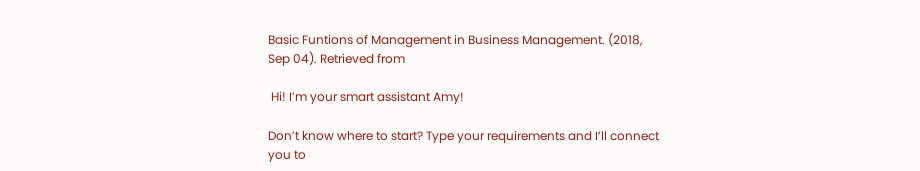Basic Funtions of Management in Business Management. (2018, Sep 04). Retrieved from

 Hi! I’m your smart assistant Amy!

Don’t know where to start? Type your requirements and I’ll connect you to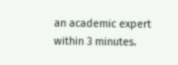an academic expert within 3 minutes.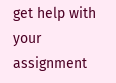get help with your assignment